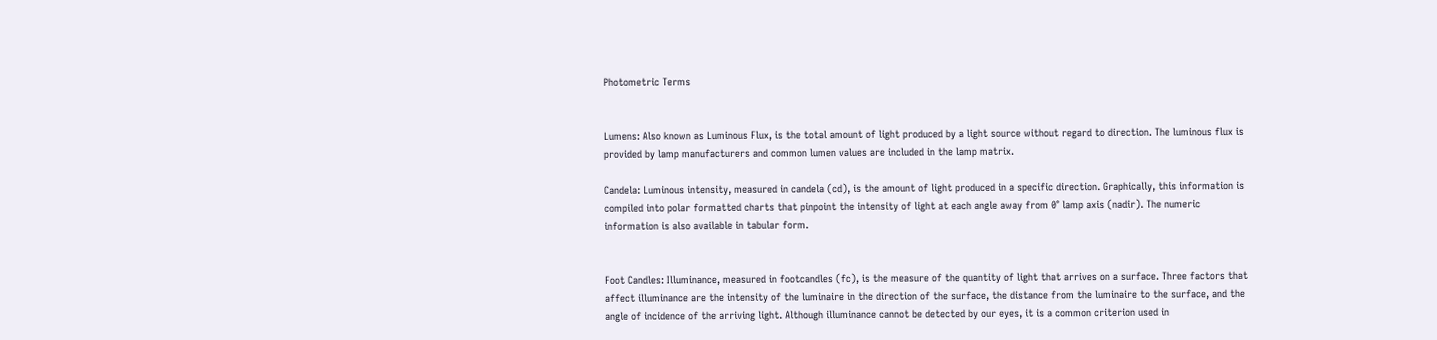Photometric Terms


Lumens: Also known as Luminous Flux, is the total amount of light produced by a light source without regard to direction. The luminous flux is provided by lamp manufacturers and common lumen values are included in the lamp matrix.

Candela: Luminous intensity, measured in candela (cd), is the amount of light produced in a specific direction. Graphically, this information is compiled into polar formatted charts that pinpoint the intensity of light at each angle away from 0° lamp axis (nadir). The numeric information is also available in tabular form.


Foot Candles: Illuminance, measured in footcandles (fc), is the measure of the quantity of light that arrives on a surface. Three factors that affect illuminance are the intensity of the luminaire in the direction of the surface, the distance from the luminaire to the surface, and the angle of incidence of the arriving light. Although illuminance cannot be detected by our eyes, it is a common criterion used in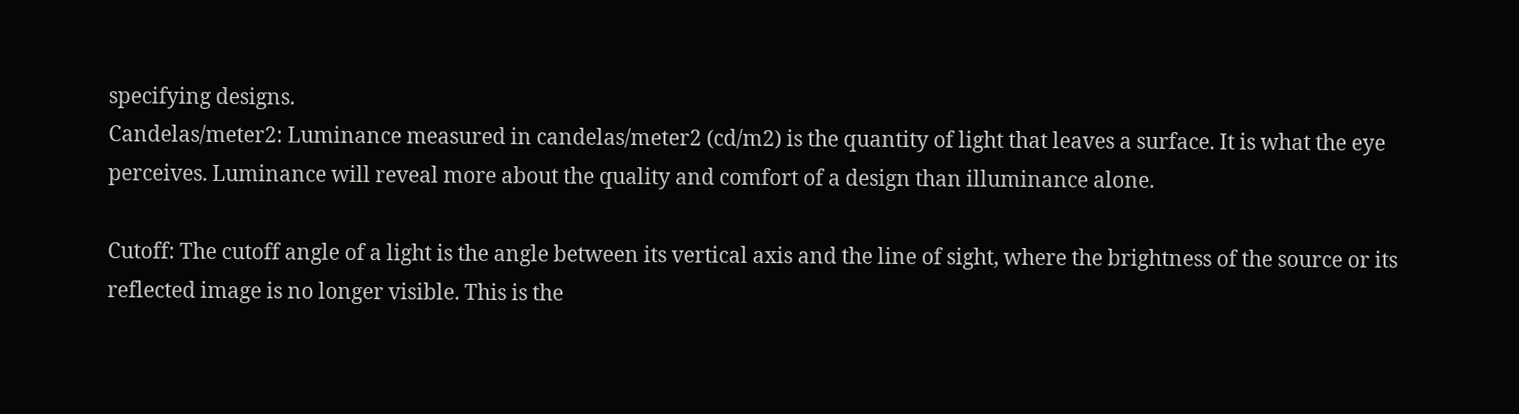specifying designs.
Candelas/meter2: Luminance measured in candelas/meter2 (cd/m2) is the quantity of light that leaves a surface. It is what the eye perceives. Luminance will reveal more about the quality and comfort of a design than illuminance alone.

Cutoff: The cutoff angle of a light is the angle between its vertical axis and the line of sight, where the brightness of the source or its reflected image is no longer visible. This is the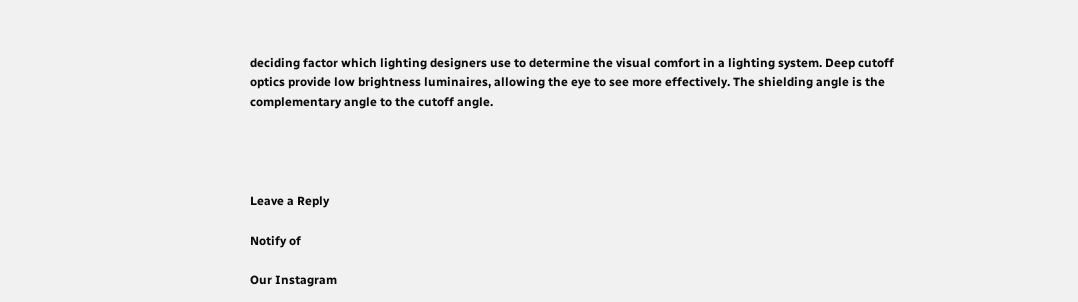deciding factor which lighting designers use to determine the visual comfort in a lighting system. Deep cutoff optics provide low brightness luminaires, allowing the eye to see more effectively. The shielding angle is the complementary angle to the cutoff angle.




Leave a Reply

Notify of

Our Instagram